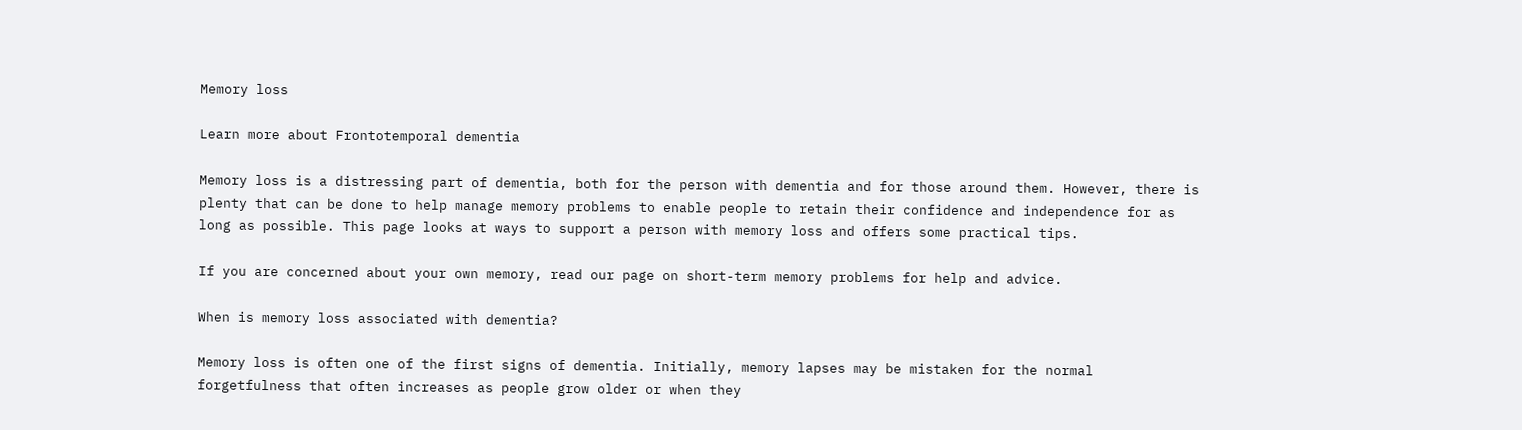Memory loss

Learn more about Frontotemporal dementia

Memory loss is a distressing part of dementia, both for the person with dementia and for those around them. However, there is plenty that can be done to help manage memory problems to enable people to retain their confidence and independence for as long as possible. This page looks at ways to support a person with memory loss and offers some practical tips.

If you are concerned about your own memory, read our page on short-term memory problems for help and advice.

When is memory loss associated with dementia?

Memory loss is often one of the first signs of dementia. Initially, memory lapses may be mistaken for the normal forgetfulness that often increases as people grow older or when they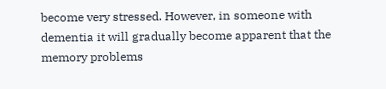become very stressed. However, in someone with dementia it will gradually become apparent that the memory problems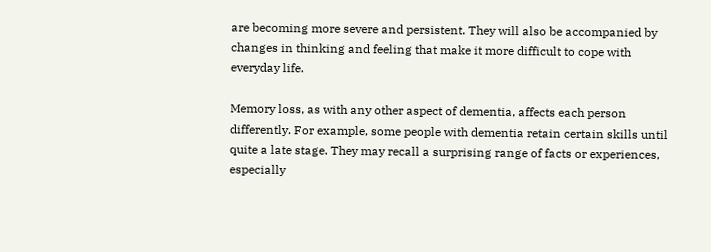are becoming more severe and persistent. They will also be accompanied by changes in thinking and feeling that make it more difficult to cope with everyday life.

Memory loss, as with any other aspect of dementia, affects each person differently. For example, some people with dementia retain certain skills until quite a late stage. They may recall a surprising range of facts or experiences, especially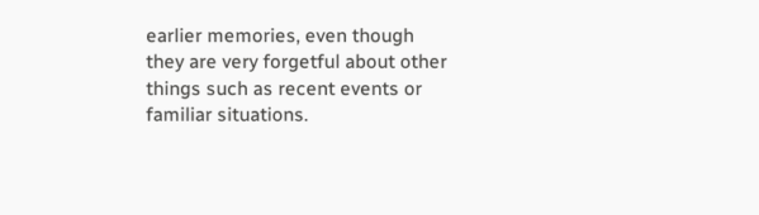earlier memories, even though they are very forgetful about other things such as recent events or familiar situations.